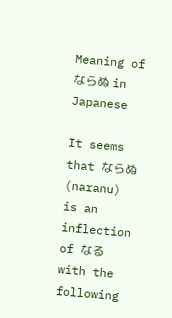Meaning of ならぬ in Japanese

It seems that ならぬ(naranu) is an inflection of なる with the following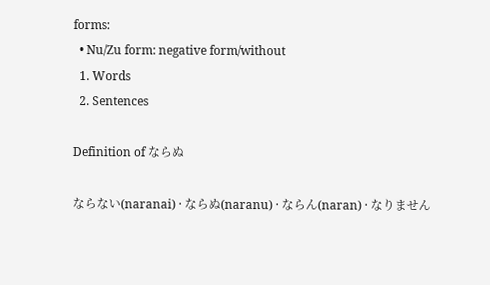forms:
  • Nu/Zu form: negative form/without
  1. Words
  2. Sentences

Definition of ならぬ

ならない(naranai) · ならぬ(naranu) · ならん(naran) · なりません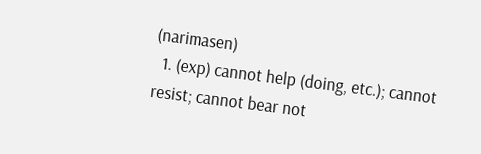(narimasen)
  1. (exp) cannot help (doing, etc.); cannot resist; cannot bear not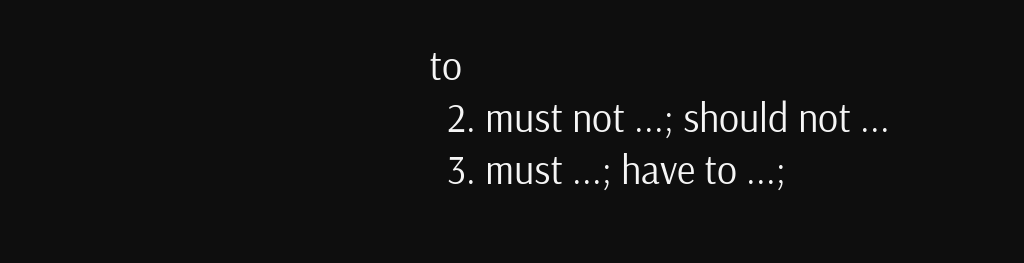to
  2. must not ...; should not ...
  3. must ...; have to ...;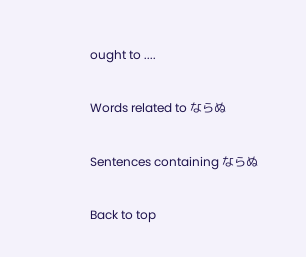ought to ....

Words related to ならぬ

Sentences containing ならぬ

Back to top